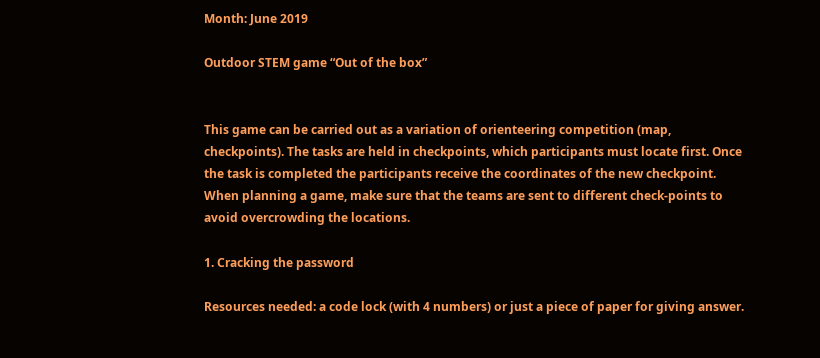Month: June 2019

Outdoor STEM game “Out of the box”


This game can be carried out as a variation of orienteering competition (map, checkpoints). The tasks are held in checkpoints, which participants must locate first. Once the task is completed the participants receive the coordinates of the new checkpoint. When planning a game, make sure that the teams are sent to different check-points to avoid overcrowding the locations.

1. Cracking the password

Resources needed: a code lock (with 4 numbers) or just a piece of paper for giving answer.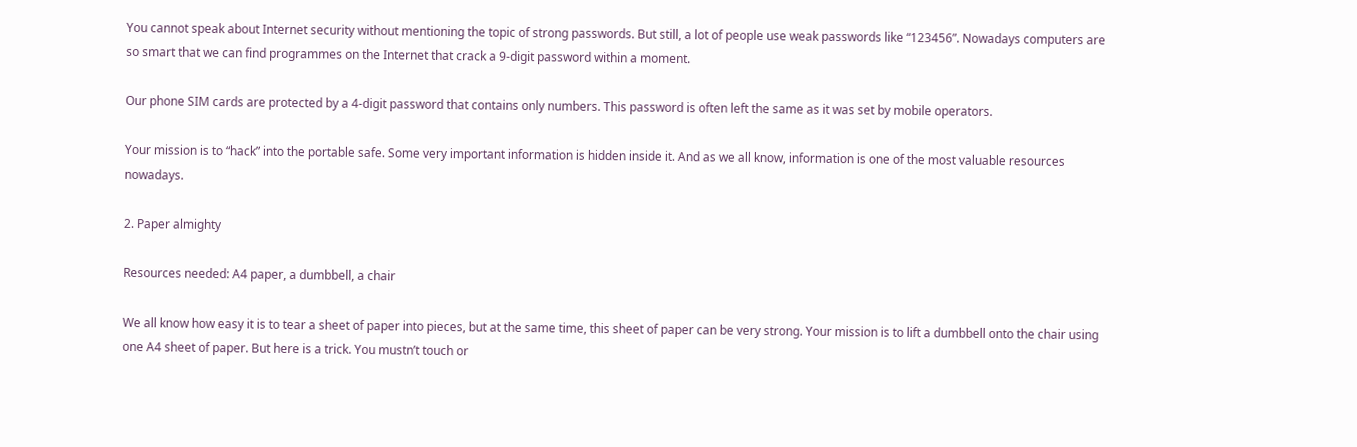You cannot speak about Internet security without mentioning the topic of strong passwords. But still, a lot of people use weak passwords like “123456”. Nowadays computers are so smart that we can find programmes on the Internet that crack a 9-digit password within a moment.

Our phone SIM cards are protected by a 4-digit password that contains only numbers. This password is often left the same as it was set by mobile operators.

Your mission is to “hack” into the portable safe. Some very important information is hidden inside it. And as we all know, information is one of the most valuable resources nowadays.

2. Paper almighty

Resources needed: A4 paper, a dumbbell, a chair

We all know how easy it is to tear a sheet of paper into pieces, but at the same time, this sheet of paper can be very strong. Your mission is to lift a dumbbell onto the chair using one A4 sheet of paper. But here is a trick. You mustn’t touch or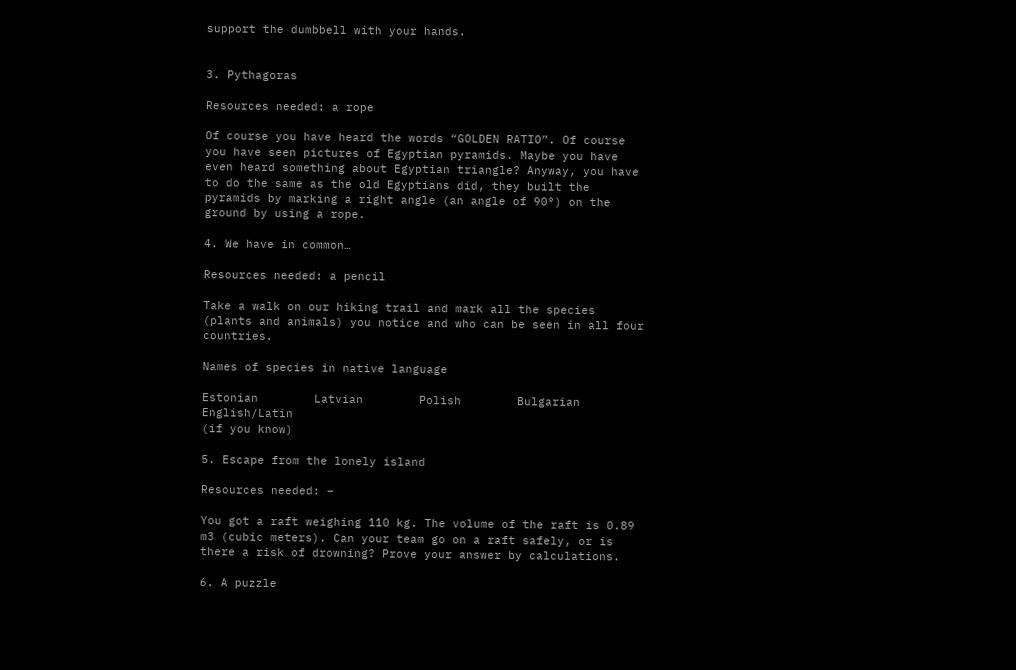support the dumbbell with your hands.


3. Pythagoras

Resources needed: a rope

Of course you have heard the words “GOLDEN RATIO”. Of course you have seen pictures of Egyptian pyramids. Maybe you have even heard something about Egyptian triangle? Anyway, you have to do the same as the old Egyptians did, they built the pyramids by marking a right angle (an angle of 90°) on the ground by using a rope.

4. We have in common…

Resources needed: a pencil

Take a walk on our hiking trail and mark all the species (plants and animals) you notice and who can be seen in all four countries.

Names of species in native language

Estonian        Latvian        Polish        Bulgarian     English/Latin
(if you know)

5. Escape from the lonely island

Resources needed: –

You got a raft weighing 110 kg. The volume of the raft is 0.89 m3 (cubic meters). Can your team go on a raft safely, or is there a risk of drowning? Prove your answer by calculations.

6. A puzzle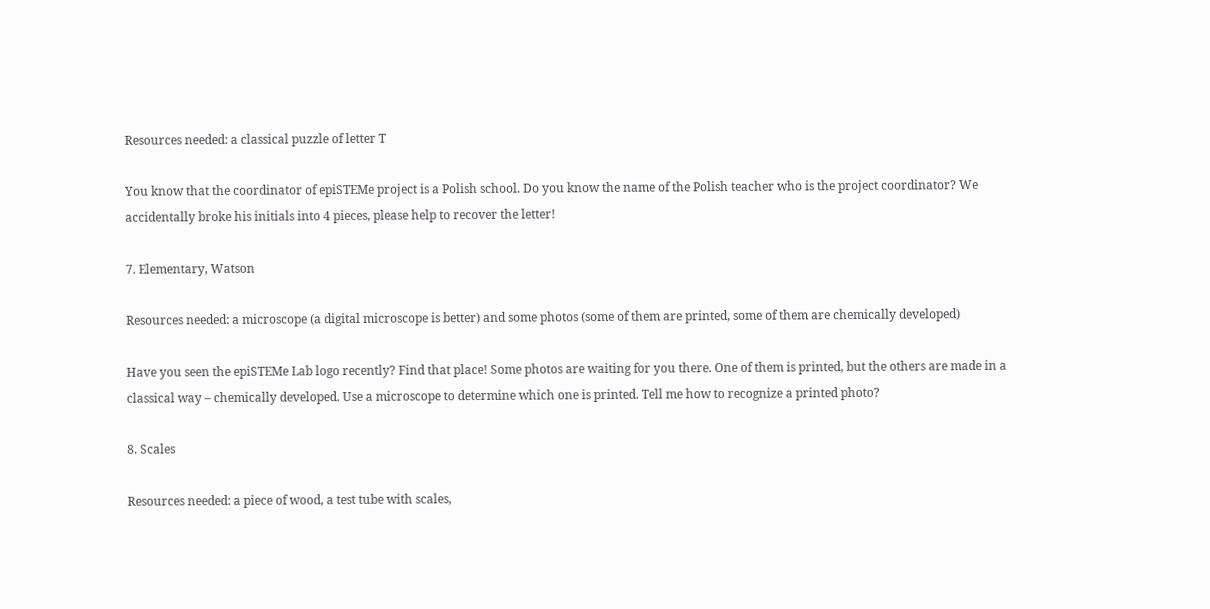Resources needed: a classical puzzle of letter T

You know that the coordinator of epiSTEMe project is a Polish school. Do you know the name of the Polish teacher who is the project coordinator? We accidentally broke his initials into 4 pieces, please help to recover the letter!

7. Elementary, Watson

Resources needed: a microscope (a digital microscope is better) and some photos (some of them are printed, some of them are chemically developed)

Have you seen the epiSTEMe Lab logo recently? Find that place! Some photos are waiting for you there. One of them is printed, but the others are made in a classical way – chemically developed. Use a microscope to determine which one is printed. Tell me how to recognize a printed photo?

8. Scales

Resources needed: a piece of wood, a test tube with scales,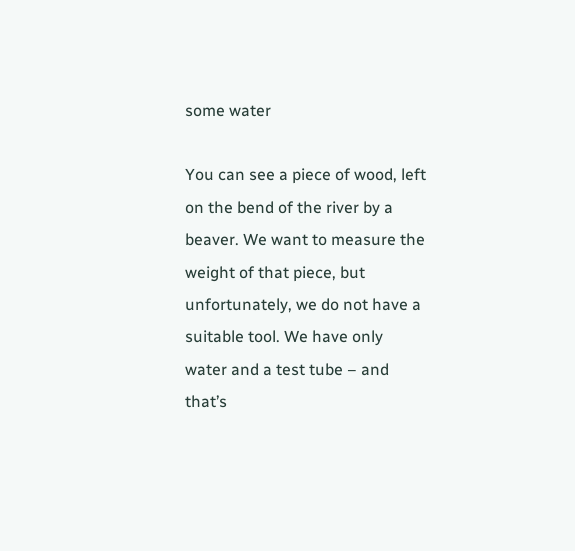some water

You can see a piece of wood, left on the bend of the river by a beaver. We want to measure the weight of that piece, but unfortunately, we do not have a suitable tool. We have only water and a test tube – and that’s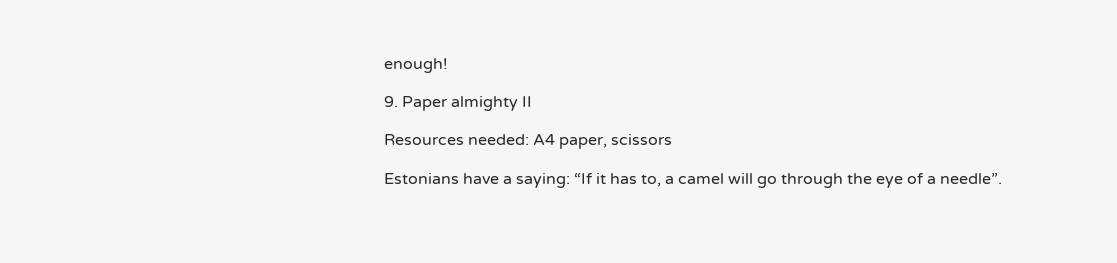enough!

9. Paper almighty II

Resources needed: A4 paper, scissors

Estonians have a saying: “If it has to, a camel will go through the eye of a needle”.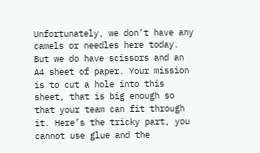Unfortunately, we don’t have any camels or needles here today. But we do have scissors and an A4 sheet of paper. Your mission is to cut a hole into this sheet, that is big enough so that your team can fit through it. Here’s the tricky part, you cannot use glue and the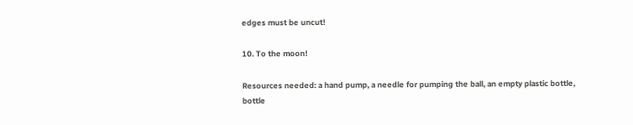edges must be uncut!

10. To the moon!

Resources needed: a hand pump, a needle for pumping the ball, an empty plastic bottle, bottle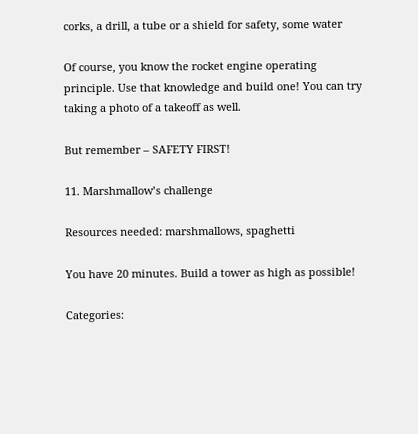corks, a drill, a tube or a shield for safety, some water

Of course, you know the rocket engine operating principle. Use that knowledge and build one! You can try taking a photo of a takeoff as well.

But remember – SAFETY FIRST!

11. Marshmallow’s challenge

Resources needed: marshmallows, spaghetti

You have 20 minutes. Build a tower as high as possible!

Categories: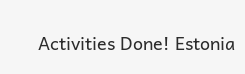Activities Done! Estonia